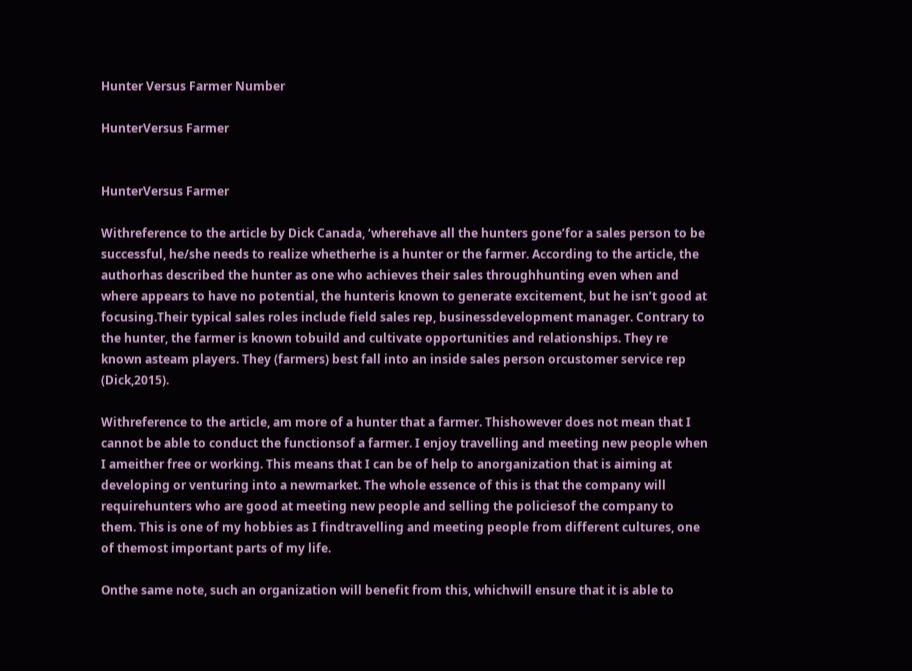Hunter Versus Farmer Number

HunterVersus Farmer


HunterVersus Farmer

Withreference to the article by Dick Canada, ‘wherehave all the hunters gone’for a sales person to be successful, he/she needs to realize whetherhe is a hunter or the farmer. According to the article, the authorhas described the hunter as one who achieves their sales throughhunting even when and where appears to have no potential, the hunteris known to generate excitement, but he isn’t good at focusing.Their typical sales roles include field sales rep, businessdevelopment manager. Contrary to the hunter, the farmer is known tobuild and cultivate opportunities and relationships. They re known asteam players. They (farmers) best fall into an inside sales person orcustomer service rep (Dick,2015).

Withreference to the article, am more of a hunter that a farmer. Thishowever does not mean that I cannot be able to conduct the functionsof a farmer. I enjoy travelling and meeting new people when I ameither free or working. This means that I can be of help to anorganization that is aiming at developing or venturing into a newmarket. The whole essence of this is that the company will requirehunters who are good at meeting new people and selling the policiesof the company to them. This is one of my hobbies as I findtravelling and meeting people from different cultures, one of themost important parts of my life.

Onthe same note, such an organization will benefit from this, whichwill ensure that it is able to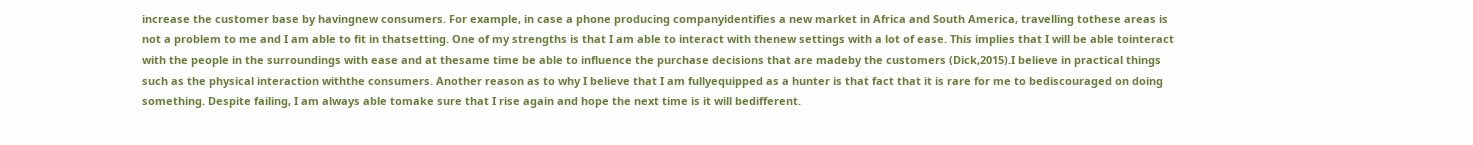increase the customer base by havingnew consumers. For example, in case a phone producing companyidentifies a new market in Africa and South America, travelling tothese areas is not a problem to me and I am able to fit in thatsetting. One of my strengths is that I am able to interact with thenew settings with a lot of ease. This implies that I will be able tointeract with the people in the surroundings with ease and at thesame time be able to influence the purchase decisions that are madeby the customers (Dick,2015).I believe in practical things such as the physical interaction withthe consumers. Another reason as to why I believe that I am fullyequipped as a hunter is that fact that it is rare for me to bediscouraged on doing something. Despite failing, I am always able tomake sure that I rise again and hope the next time is it will bedifferent.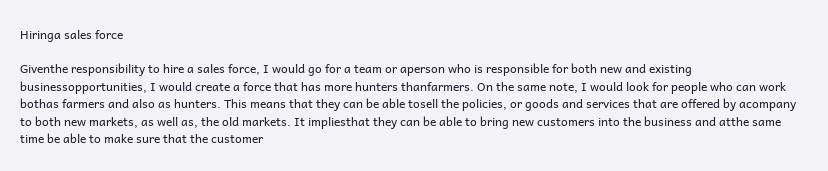Hiringa sales force

Giventhe responsibility to hire a sales force, I would go for a team or aperson who is responsible for both new and existing businessopportunities, I would create a force that has more hunters thanfarmers. On the same note, I would look for people who can work bothas farmers and also as hunters. This means that they can be able tosell the policies, or goods and services that are offered by acompany to both new markets, as well as, the old markets. It impliesthat they can be able to bring new customers into the business and atthe same time be able to make sure that the customer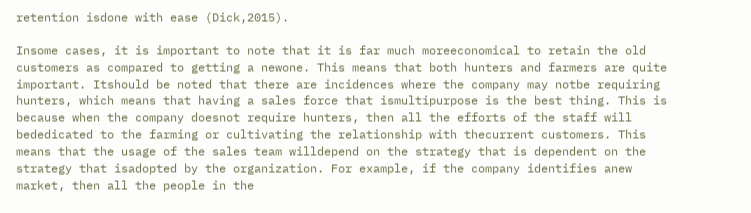retention isdone with ease (Dick,2015).

Insome cases, it is important to note that it is far much moreeconomical to retain the old customers as compared to getting a newone. This means that both hunters and farmers are quite important. Itshould be noted that there are incidences where the company may notbe requiring hunters, which means that having a sales force that ismultipurpose is the best thing. This is because when the company doesnot require hunters, then all the efforts of the staff will bededicated to the farming or cultivating the relationship with thecurrent customers. This means that the usage of the sales team willdepend on the strategy that is dependent on the strategy that isadopted by the organization. For example, if the company identifies anew market, then all the people in the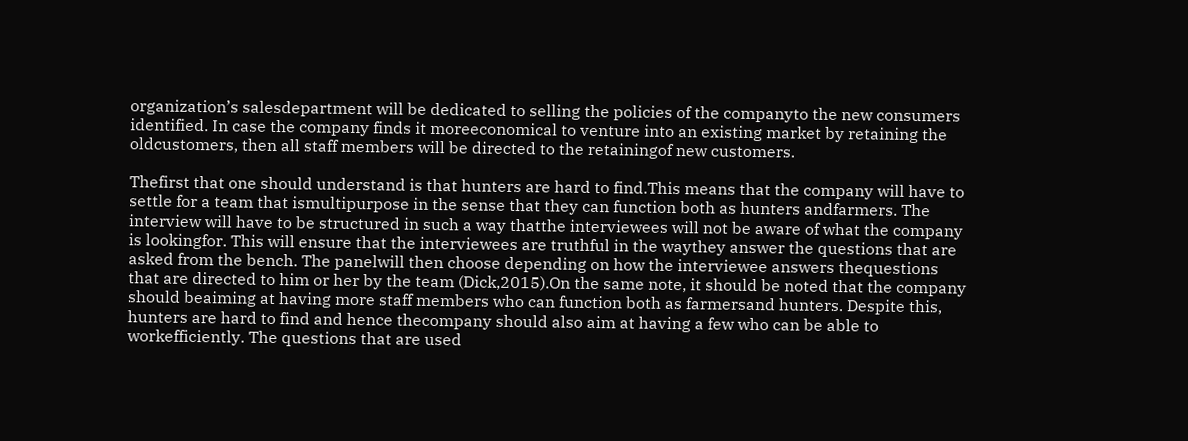organization’s salesdepartment will be dedicated to selling the policies of the companyto the new consumers identified. In case the company finds it moreeconomical to venture into an existing market by retaining the oldcustomers, then all staff members will be directed to the retainingof new customers.

Thefirst that one should understand is that hunters are hard to find.This means that the company will have to settle for a team that ismultipurpose in the sense that they can function both as hunters andfarmers. The interview will have to be structured in such a way thatthe interviewees will not be aware of what the company is lookingfor. This will ensure that the interviewees are truthful in the waythey answer the questions that are asked from the bench. The panelwill then choose depending on how the interviewee answers thequestions that are directed to him or her by the team (Dick,2015).On the same note, it should be noted that the company should beaiming at having more staff members who can function both as farmersand hunters. Despite this, hunters are hard to find and hence thecompany should also aim at having a few who can be able to workefficiently. The questions that are used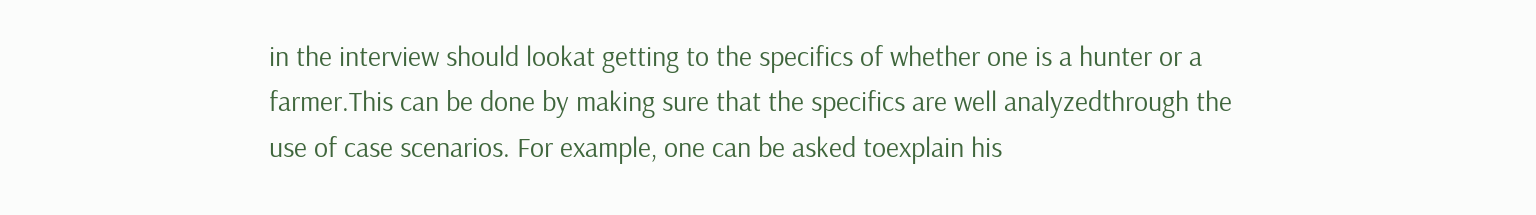in the interview should lookat getting to the specifics of whether one is a hunter or a farmer.This can be done by making sure that the specifics are well analyzedthrough the use of case scenarios. For example, one can be asked toexplain his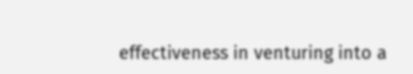effectiveness in venturing into a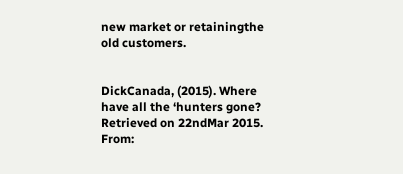new market or retainingthe old customers.


DickCanada, (2015). Where have all the ‘hunters gone? Retrieved on 22ndMar 2015. From: